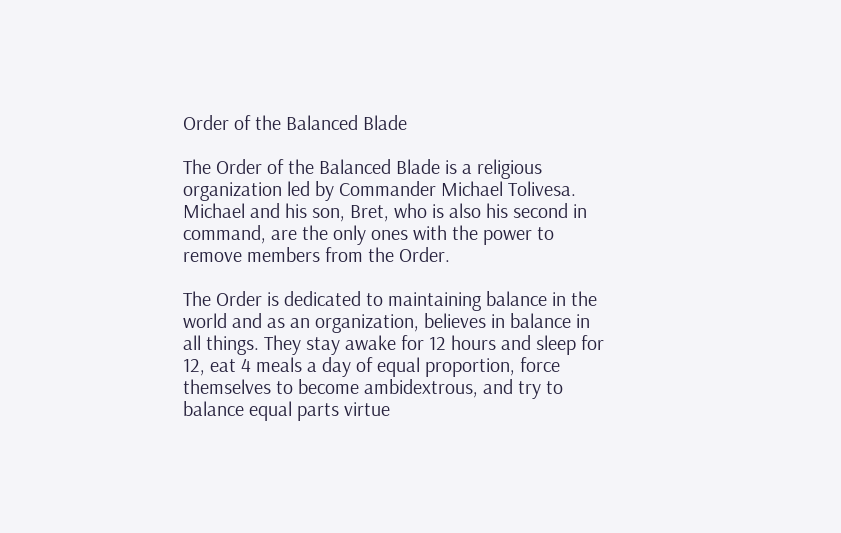Order of the Balanced Blade

The Order of the Balanced Blade is a religious organization led by Commander Michael Tolivesa. Michael and his son, Bret, who is also his second in command, are the only ones with the power to remove members from the Order.

The Order is dedicated to maintaining balance in the world and as an organization, believes in balance in all things. They stay awake for 12 hours and sleep for 12, eat 4 meals a day of equal proportion, force themselves to become ambidextrous, and try to balance equal parts virtue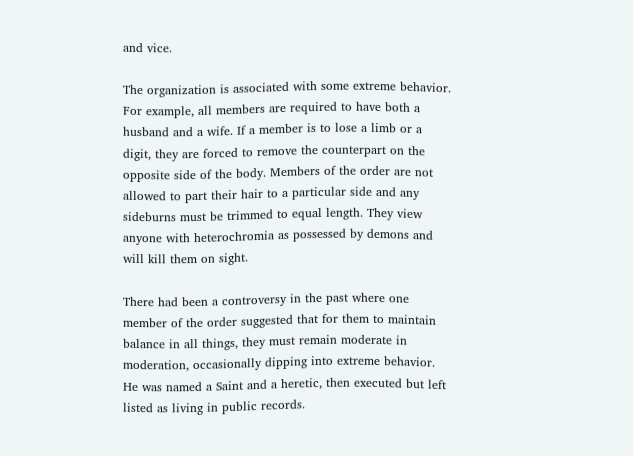and vice.

The organization is associated with some extreme behavior. For example, all members are required to have both a husband and a wife. If a member is to lose a limb or a digit, they are forced to remove the counterpart on the opposite side of the body. Members of the order are not allowed to part their hair to a particular side and any sideburns must be trimmed to equal length. They view anyone with heterochromia as possessed by demons and will kill them on sight.

There had been a controversy in the past where one member of the order suggested that for them to maintain balance in all things, they must remain moderate in moderation, occasionally dipping into extreme behavior. He was named a Saint and a heretic, then executed but left listed as living in public records.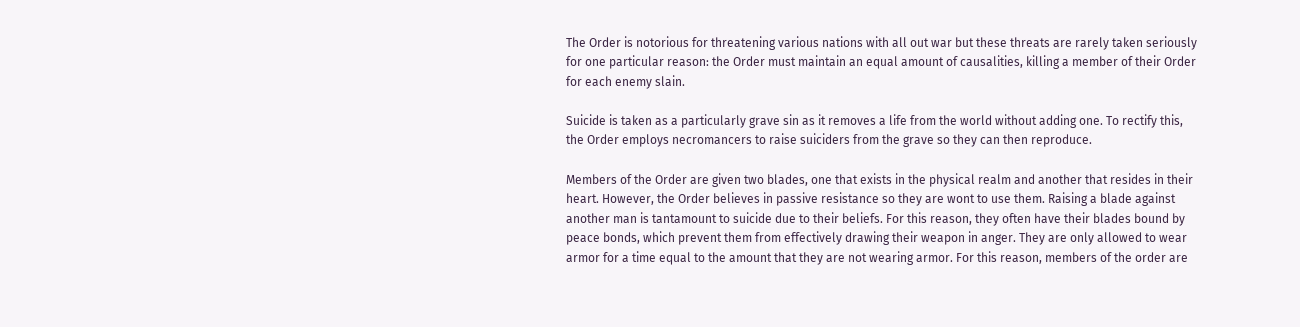The Order is notorious for threatening various nations with all out war but these threats are rarely taken seriously for one particular reason: the Order must maintain an equal amount of causalities, killing a member of their Order for each enemy slain.

Suicide is taken as a particularly grave sin as it removes a life from the world without adding one. To rectify this, the Order employs necromancers to raise suiciders from the grave so they can then reproduce.

Members of the Order are given two blades, one that exists in the physical realm and another that resides in their heart. However, the Order believes in passive resistance so they are wont to use them. Raising a blade against another man is tantamount to suicide due to their beliefs. For this reason, they often have their blades bound by peace bonds, which prevent them from effectively drawing their weapon in anger. They are only allowed to wear armor for a time equal to the amount that they are not wearing armor. For this reason, members of the order are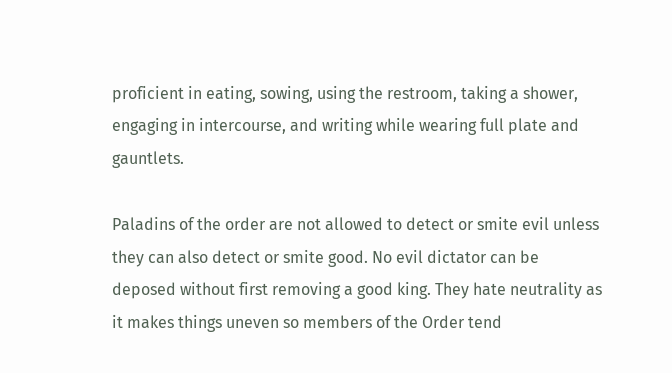proficient in eating, sowing, using the restroom, taking a shower, engaging in intercourse, and writing while wearing full plate and gauntlets.

Paladins of the order are not allowed to detect or smite evil unless they can also detect or smite good. No evil dictator can be deposed without first removing a good king. They hate neutrality as it makes things uneven so members of the Order tend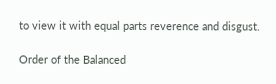to view it with equal parts reverence and disgust.

Order of the Balanced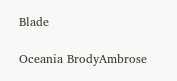Blade

Oceania BrodyAmbrose